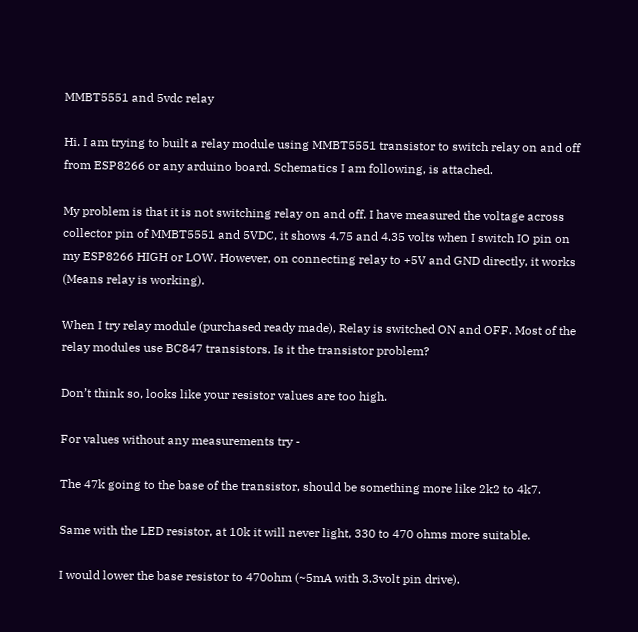MMBT5551 and 5vdc relay

Hi. I am trying to built a relay module using MMBT5551 transistor to switch relay on and off from ESP8266 or any arduino board. Schematics I am following, is attached.

My problem is that it is not switching relay on and off. I have measured the voltage across collector pin of MMBT5551 and 5VDC, it shows 4.75 and 4.35 volts when I switch IO pin on my ESP8266 HIGH or LOW. However, on connecting relay to +5V and GND directly, it works (Means relay is working).

When I try relay module (purchased ready made), Relay is switched ON and OFF. Most of the relay modules use BC847 transistors. Is it the transistor problem?

Don’t think so, looks like your resistor values are too high.

For values without any measurements try -

The 47k going to the base of the transistor, should be something more like 2k2 to 4k7.

Same with the LED resistor, at 10k it will never light, 330 to 470 ohms more suitable.

I would lower the base resistor to 470ohm (~5mA with 3.3volt pin drive).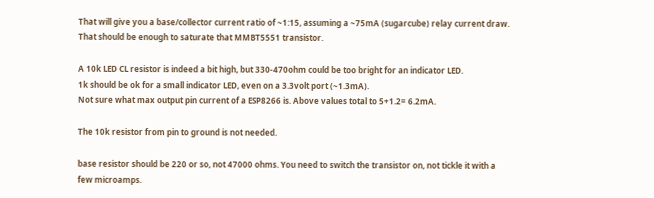That will give you a base/collector current ratio of ~1:15, assuming a ~75mA (sugarcube) relay current draw.
That should be enough to saturate that MMBT5551 transistor.

A 10k LED CL resistor is indeed a bit high, but 330-470ohm could be too bright for an indicator LED.
1k should be ok for a small indicator LED, even on a 3.3volt port (~1.3mA).
Not sure what max output pin current of a ESP8266 is. Above values total to 5+1.2= 6.2mA.

The 10k resistor from pin to ground is not needed.

base resistor should be 220 or so, not 47000 ohms. You need to switch the transistor on, not tickle it with a
few microamps.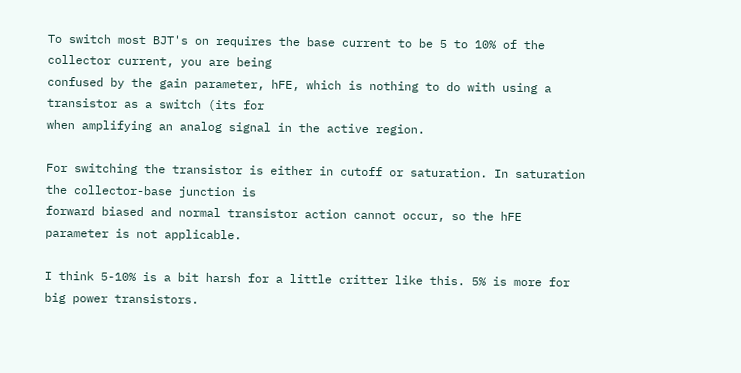To switch most BJT's on requires the base current to be 5 to 10% of the collector current, you are being
confused by the gain parameter, hFE, which is nothing to do with using a transistor as a switch (its for
when amplifying an analog signal in the active region.

For switching the transistor is either in cutoff or saturation. In saturation the collector-base junction is
forward biased and normal transistor action cannot occur, so the hFE parameter is not applicable.

I think 5-10% is a bit harsh for a little critter like this. 5% is more for big power transistors.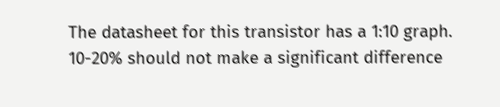The datasheet for this transistor has a 1:10 graph.
10-20% should not make a significant difference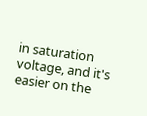in saturation voltage, and it's easier on the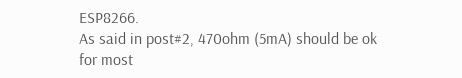ESP8266.
As said in post#2, 470ohm (5mA) should be ok for most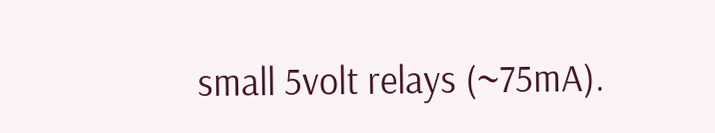small 5volt relays (~75mA).